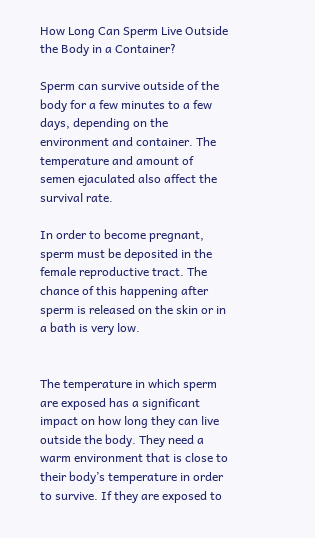How Long Can Sperm Live Outside the Body in a Container?

Sperm can survive outside of the body for a few minutes to a few days, depending on the environment and container. The temperature and amount of semen ejaculated also affect the survival rate.

In order to become pregnant, sperm must be deposited in the female reproductive tract. The chance of this happening after sperm is released on the skin or in a bath is very low.


The temperature in which sperm are exposed has a significant impact on how long they can live outside the body. They need a warm environment that is close to their body’s temperature in order to survive. If they are exposed to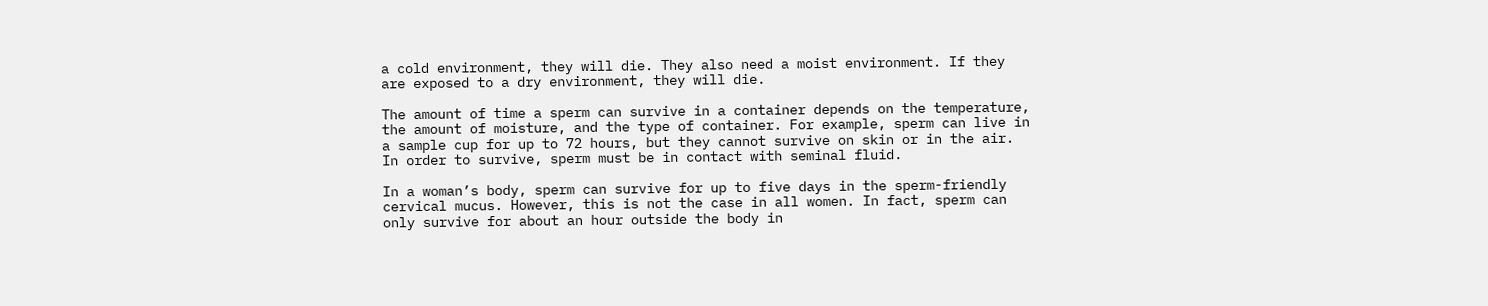a cold environment, they will die. They also need a moist environment. If they are exposed to a dry environment, they will die.

The amount of time a sperm can survive in a container depends on the temperature, the amount of moisture, and the type of container. For example, sperm can live in a sample cup for up to 72 hours, but they cannot survive on skin or in the air. In order to survive, sperm must be in contact with seminal fluid.

In a woman’s body, sperm can survive for up to five days in the sperm-friendly cervical mucus. However, this is not the case in all women. In fact, sperm can only survive for about an hour outside the body in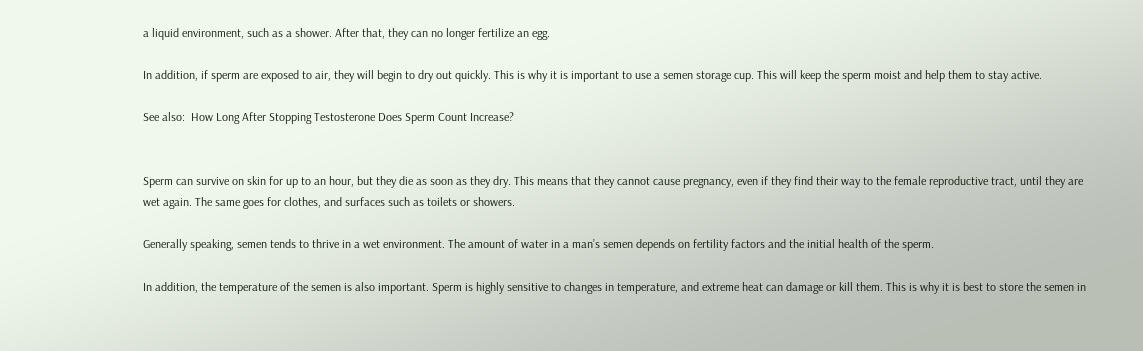a liquid environment, such as a shower. After that, they can no longer fertilize an egg.

In addition, if sperm are exposed to air, they will begin to dry out quickly. This is why it is important to use a semen storage cup. This will keep the sperm moist and help them to stay active.

See also:  How Long After Stopping Testosterone Does Sperm Count Increase?


Sperm can survive on skin for up to an hour, but they die as soon as they dry. This means that they cannot cause pregnancy, even if they find their way to the female reproductive tract, until they are wet again. The same goes for clothes, and surfaces such as toilets or showers.

Generally speaking, semen tends to thrive in a wet environment. The amount of water in a man’s semen depends on fertility factors and the initial health of the sperm.

In addition, the temperature of the semen is also important. Sperm is highly sensitive to changes in temperature, and extreme heat can damage or kill them. This is why it is best to store the semen in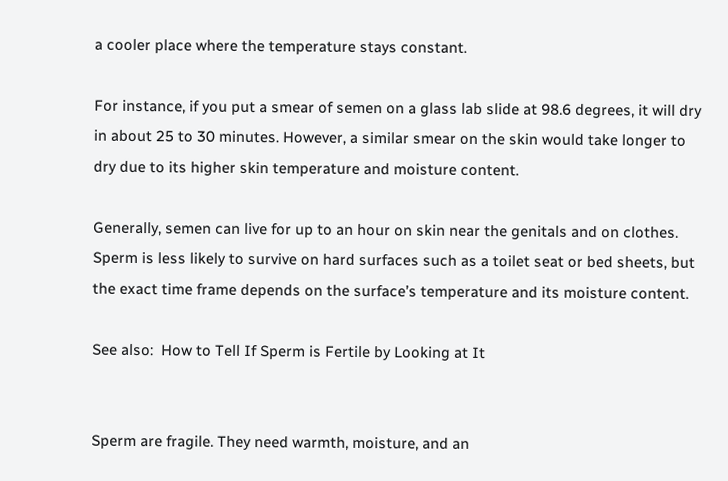a cooler place where the temperature stays constant.

For instance, if you put a smear of semen on a glass lab slide at 98.6 degrees, it will dry in about 25 to 30 minutes. However, a similar smear on the skin would take longer to dry due to its higher skin temperature and moisture content.

Generally, semen can live for up to an hour on skin near the genitals and on clothes. Sperm is less likely to survive on hard surfaces such as a toilet seat or bed sheets, but the exact time frame depends on the surface’s temperature and its moisture content.

See also:  How to Tell If Sperm is Fertile by Looking at It


Sperm are fragile. They need warmth, moisture, and an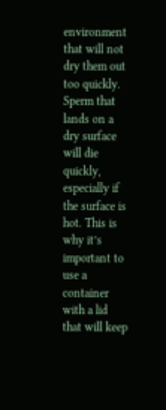environment that will not dry them out too quickly. Sperm that lands on a dry surface will die quickly, especially if the surface is hot. This is why it’s important to use a container with a lid that will keep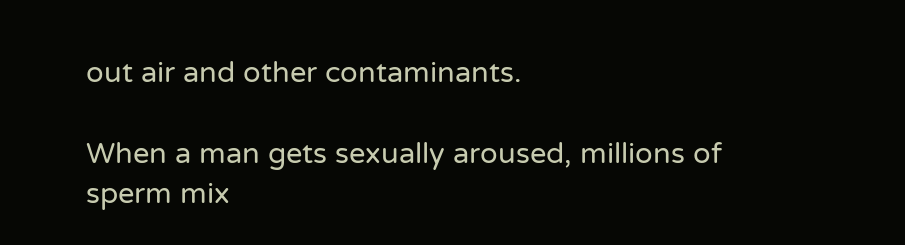out air and other contaminants.

When a man gets sexually aroused, millions of sperm mix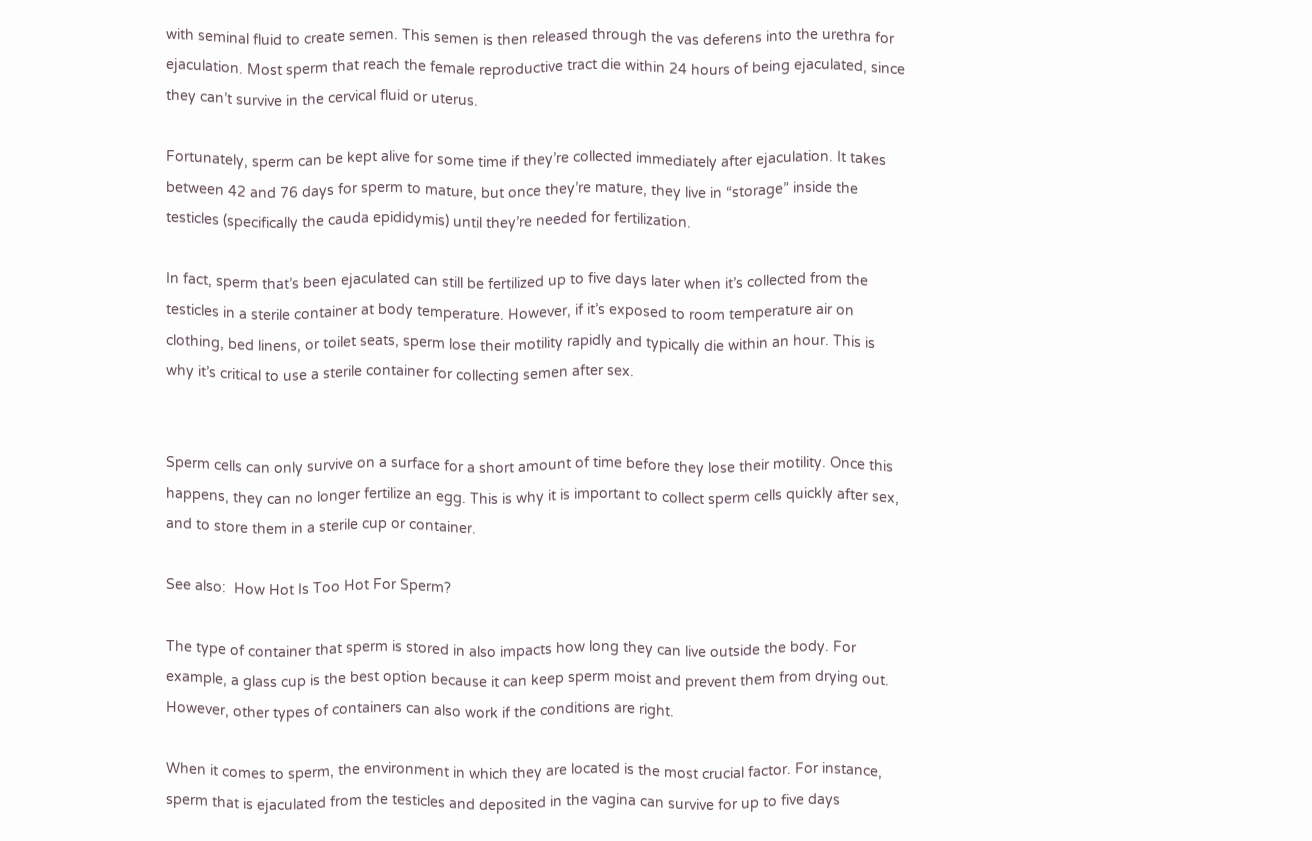with seminal fluid to create semen. This semen is then released through the vas deferens into the urethra for ejaculation. Most sperm that reach the female reproductive tract die within 24 hours of being ejaculated, since they can’t survive in the cervical fluid or uterus.

Fortunately, sperm can be kept alive for some time if they’re collected immediately after ejaculation. It takes between 42 and 76 days for sperm to mature, but once they’re mature, they live in “storage” inside the testicles (specifically the cauda epididymis) until they’re needed for fertilization.

In fact, sperm that’s been ejaculated can still be fertilized up to five days later when it’s collected from the testicles in a sterile container at body temperature. However, if it’s exposed to room temperature air on clothing, bed linens, or toilet seats, sperm lose their motility rapidly and typically die within an hour. This is why it’s critical to use a sterile container for collecting semen after sex.


Sperm cells can only survive on a surface for a short amount of time before they lose their motility. Once this happens, they can no longer fertilize an egg. This is why it is important to collect sperm cells quickly after sex, and to store them in a sterile cup or container.

See also:  How Hot Is Too Hot For Sperm?

The type of container that sperm is stored in also impacts how long they can live outside the body. For example, a glass cup is the best option because it can keep sperm moist and prevent them from drying out. However, other types of containers can also work if the conditions are right.

When it comes to sperm, the environment in which they are located is the most crucial factor. For instance, sperm that is ejaculated from the testicles and deposited in the vagina can survive for up to five days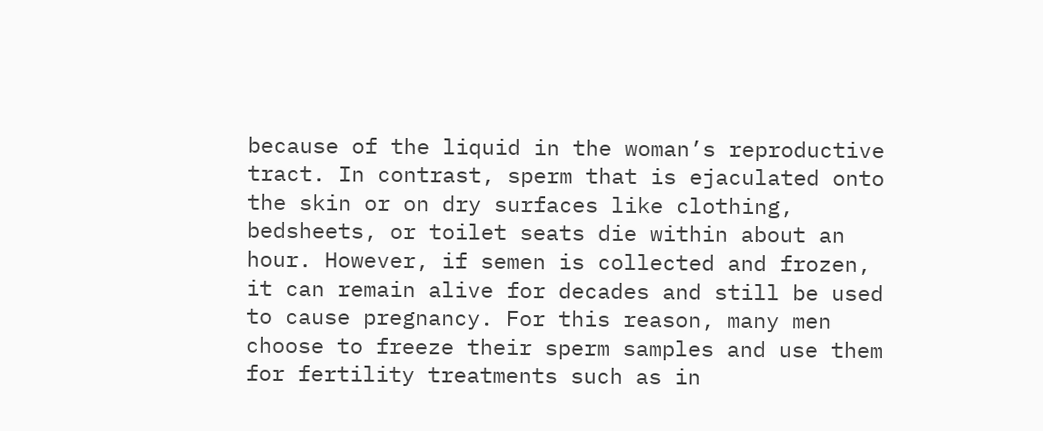because of the liquid in the woman’s reproductive tract. In contrast, sperm that is ejaculated onto the skin or on dry surfaces like clothing, bedsheets, or toilet seats die within about an hour. However, if semen is collected and frozen, it can remain alive for decades and still be used to cause pregnancy. For this reason, many men choose to freeze their sperm samples and use them for fertility treatments such as in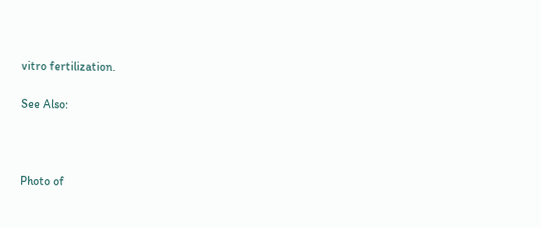vitro fertilization.

See Also:



Photo of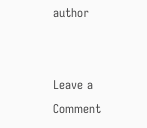author


Leave a Comment